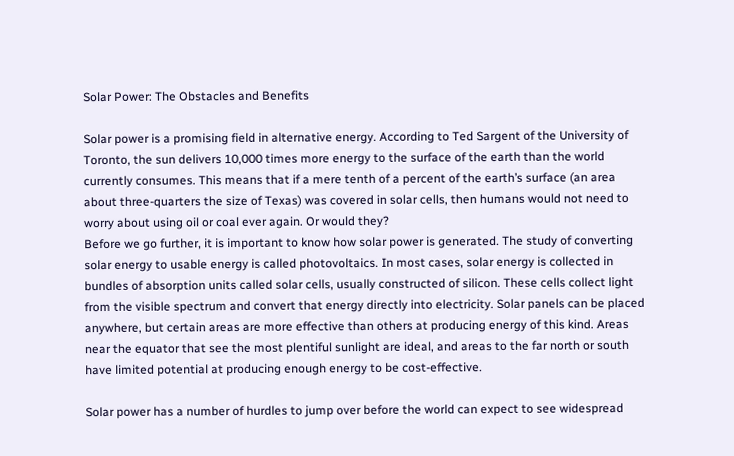Solar Power: The Obstacles and Benefits

Solar power is a promising field in alternative energy. According to Ted Sargent of the University of Toronto, the sun delivers 10,000 times more energy to the surface of the earth than the world currently consumes. This means that if a mere tenth of a percent of the earth’s surface (an area about three-quarters the size of Texas) was covered in solar cells, then humans would not need to worry about using oil or coal ever again. Or would they?
Before we go further, it is important to know how solar power is generated. The study of converting solar energy to usable energy is called photovoltaics. In most cases, solar energy is collected in bundles of absorption units called solar cells, usually constructed of silicon. These cells collect light from the visible spectrum and convert that energy directly into electricity. Solar panels can be placed anywhere, but certain areas are more effective than others at producing energy of this kind. Areas near the equator that see the most plentiful sunlight are ideal, and areas to the far north or south have limited potential at producing enough energy to be cost-effective.

Solar power has a number of hurdles to jump over before the world can expect to see widespread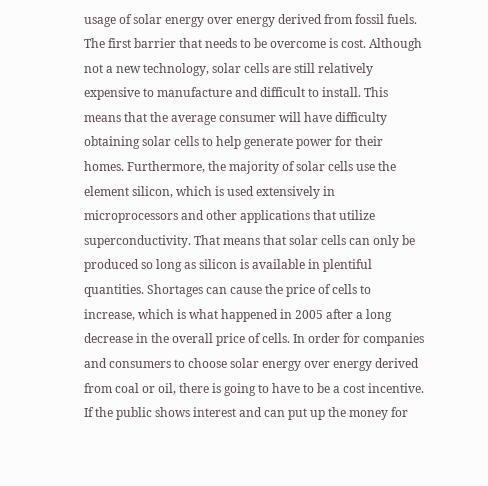usage of solar energy over energy derived from fossil fuels. The first barrier that needs to be overcome is cost. Although not a new technology, solar cells are still relatively expensive to manufacture and difficult to install. This means that the average consumer will have difficulty obtaining solar cells to help generate power for their homes. Furthermore, the majority of solar cells use the element silicon, which is used extensively in microprocessors and other applications that utilize superconductivity. That means that solar cells can only be produced so long as silicon is available in plentiful quantities. Shortages can cause the price of cells to increase, which is what happened in 2005 after a long decrease in the overall price of cells. In order for companies and consumers to choose solar energy over energy derived from coal or oil, there is going to have to be a cost incentive. If the public shows interest and can put up the money for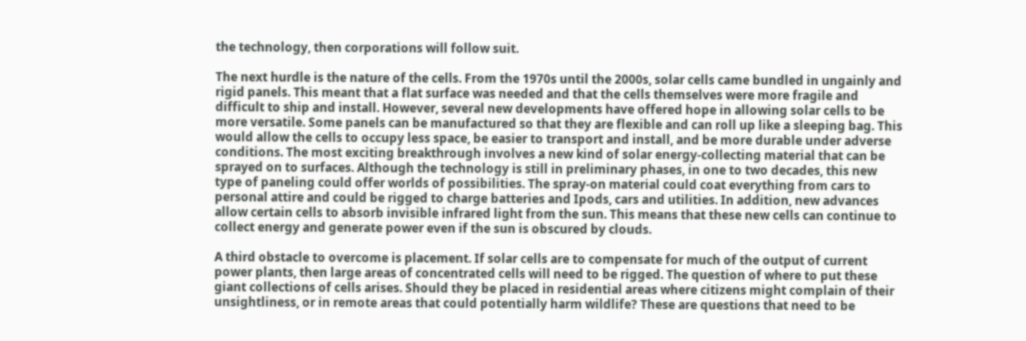the technology, then corporations will follow suit.

The next hurdle is the nature of the cells. From the 1970s until the 2000s, solar cells came bundled in ungainly and rigid panels. This meant that a flat surface was needed and that the cells themselves were more fragile and difficult to ship and install. However, several new developments have offered hope in allowing solar cells to be more versatile. Some panels can be manufactured so that they are flexible and can roll up like a sleeping bag. This would allow the cells to occupy less space, be easier to transport and install, and be more durable under adverse conditions. The most exciting breakthrough involves a new kind of solar energy-collecting material that can be sprayed on to surfaces. Although the technology is still in preliminary phases, in one to two decades, this new type of paneling could offer worlds of possibilities. The spray-on material could coat everything from cars to personal attire and could be rigged to charge batteries and Ipods, cars and utilities. In addition, new advances allow certain cells to absorb invisible infrared light from the sun. This means that these new cells can continue to collect energy and generate power even if the sun is obscured by clouds.

A third obstacle to overcome is placement. If solar cells are to compensate for much of the output of current power plants, then large areas of concentrated cells will need to be rigged. The question of where to put these giant collections of cells arises. Should they be placed in residential areas where citizens might complain of their unsightliness, or in remote areas that could potentially harm wildlife? These are questions that need to be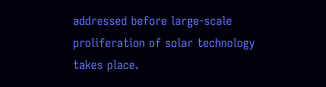addressed before large-scale proliferation of solar technology takes place.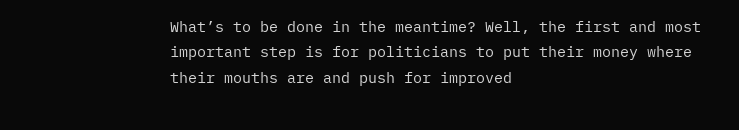What’s to be done in the meantime? Well, the first and most important step is for politicians to put their money where their mouths are and push for improved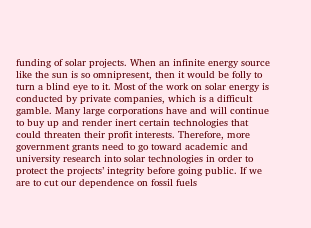funding of solar projects. When an infinite energy source like the sun is so omnipresent, then it would be folly to turn a blind eye to it. Most of the work on solar energy is conducted by private companies, which is a difficult gamble. Many large corporations have and will continue to buy up and render inert certain technologies that could threaten their profit interests. Therefore, more government grants need to go toward academic and university research into solar technologies in order to protect the projects’ integrity before going public. If we are to cut our dependence on fossil fuels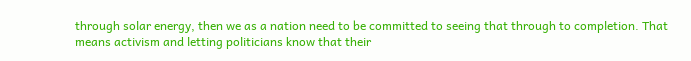through solar energy, then we as a nation need to be committed to seeing that through to completion. That means activism and letting politicians know that their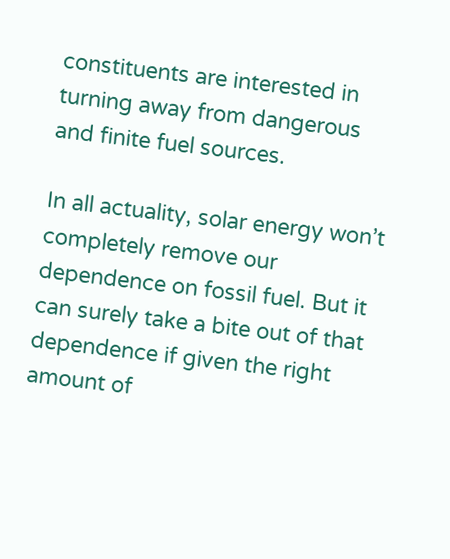constituents are interested in turning away from dangerous and finite fuel sources.

In all actuality, solar energy won’t completely remove our dependence on fossil fuel. But it can surely take a bite out of that dependence if given the right amount of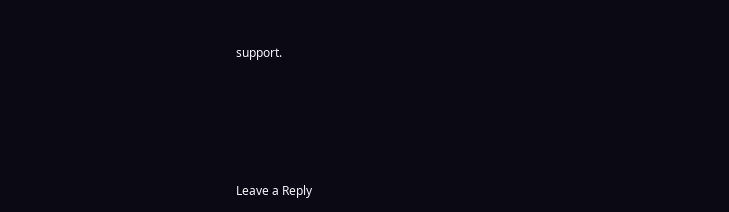support.






Leave a Reply